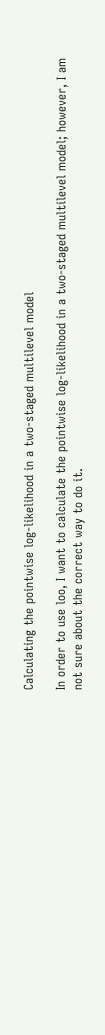Calculating the pointwise log-likelihood in a two-staged multilevel model

In order to use loo, I want to calculate the pointwise log-likelihood in a two-staged multilevel model; however, I am not sure about the correct way to do it.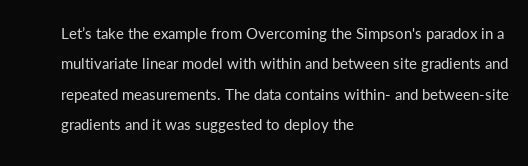Let’s take the example from Overcoming the Simpson's paradox in a multivariate linear model with within and between site gradients and repeated measurements. The data contains within- and between-site gradients and it was suggested to deploy the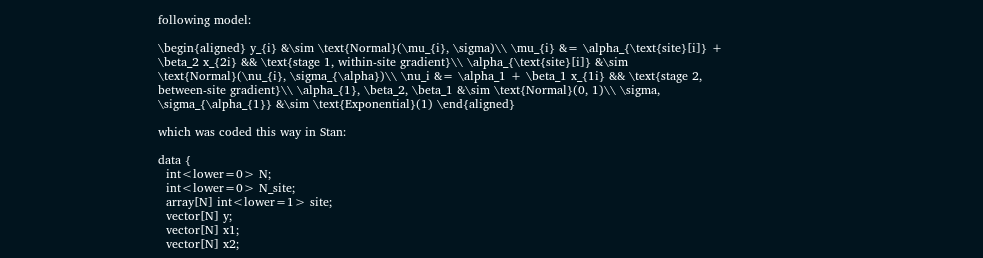following model:

\begin{aligned} y_{i} &\sim \text{Normal}(\mu_{i}, \sigma)\\ \mu_{i} &= \alpha_{\text{site}[i]} + \beta_2 x_{2i} && \text{stage 1, within-site gradient}\\ \alpha_{\text{site}[i]} &\sim \text{Normal}(\nu_{i}, \sigma_{\alpha})\\ \nu_i &= \alpha_1 + \beta_1 x_{1i} && \text{stage 2, between-site gradient}\\ \alpha_{1}, \beta_2, \beta_1 &\sim \text{Normal}(0, 1)\\ \sigma, \sigma_{\alpha_{1}} &\sim \text{Exponential}(1) \end{aligned}

which was coded this way in Stan:

data {
  int<lower=0> N;
  int<lower=0> N_site;
  array[N] int<lower=1> site;
  vector[N] y;
  vector[N] x1;
  vector[N] x2;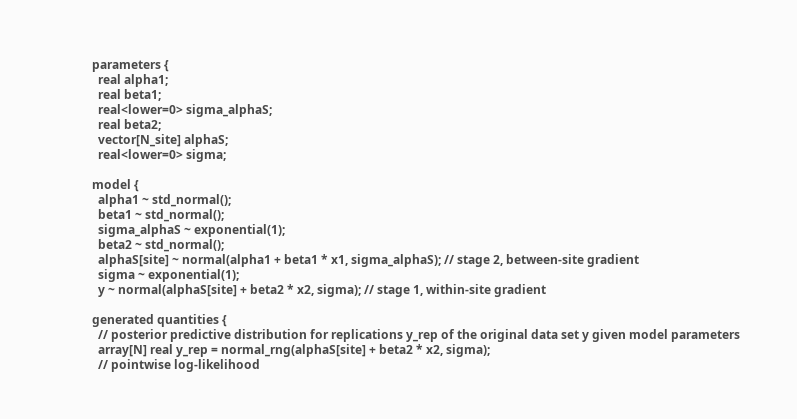parameters {
  real alpha1;
  real beta1;
  real<lower=0> sigma_alphaS;
  real beta2;
  vector[N_site] alphaS;
  real<lower=0> sigma;

model {
  alpha1 ~ std_normal();
  beta1 ~ std_normal();
  sigma_alphaS ~ exponential(1);
  beta2 ~ std_normal();
  alphaS[site] ~ normal(alpha1 + beta1 * x1, sigma_alphaS); // stage 2, between-site gradient
  sigma ~ exponential(1);
  y ~ normal(alphaS[site] + beta2 * x2, sigma); // stage 1, within-site gradient

generated quantities {
  // posterior predictive distribution for replications y_rep of the original data set y given model parameters
  array[N] real y_rep = normal_rng(alphaS[site] + beta2 * x2, sigma);
  // pointwise log-likelihood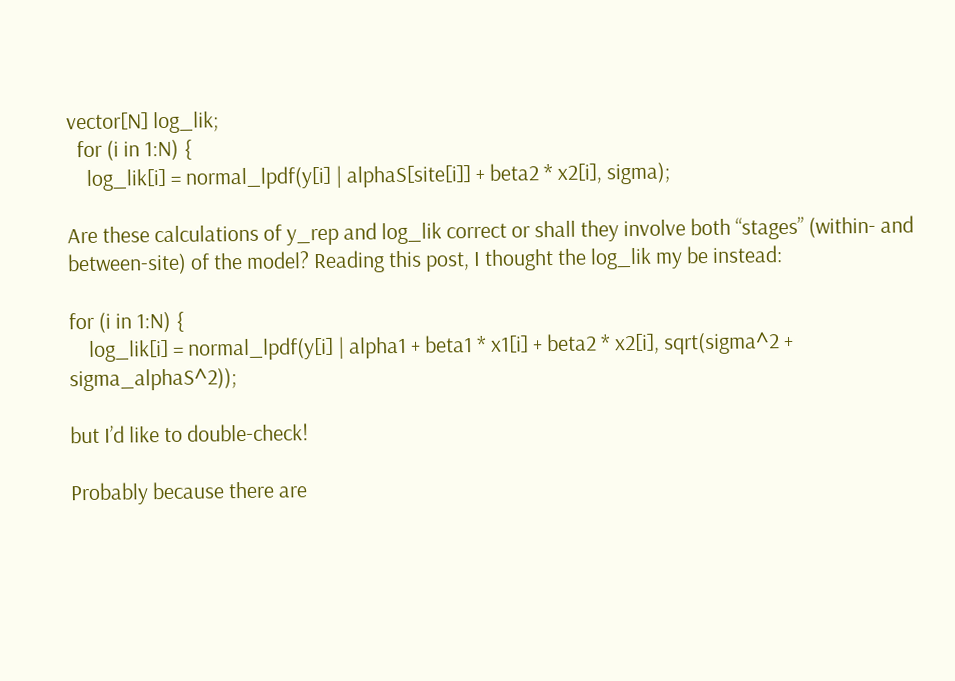vector[N] log_lik;
  for (i in 1:N) {
    log_lik[i] = normal_lpdf(y[i] | alphaS[site[i]] + beta2 * x2[i], sigma);

Are these calculations of y_rep and log_lik correct or shall they involve both “stages” (within- and between-site) of the model? Reading this post, I thought the log_lik my be instead:

for (i in 1:N) {
    log_lik[i] = normal_lpdf(y[i] | alpha1 + beta1 * x1[i] + beta2 * x2[i], sqrt(sigma^2 + sigma_alphaS^2));

but I’d like to double-check!

Probably because there are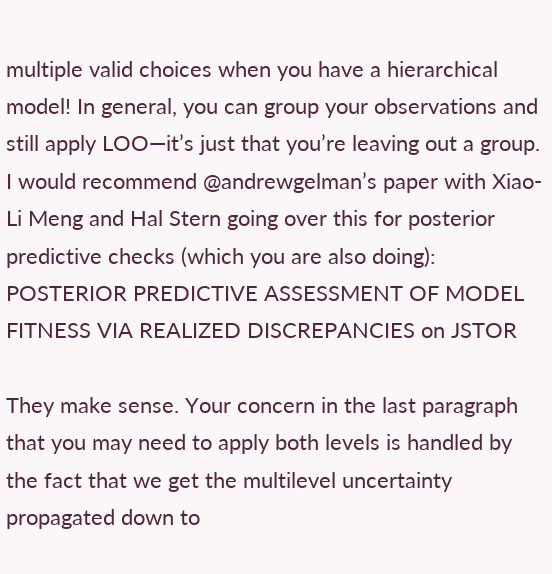multiple valid choices when you have a hierarchical model! In general, you can group your observations and still apply LOO—it’s just that you’re leaving out a group. I would recommend @andrewgelman’s paper with Xiao-Li Meng and Hal Stern going over this for posterior predictive checks (which you are also doing): POSTERIOR PREDICTIVE ASSESSMENT OF MODEL FITNESS VIA REALIZED DISCREPANCIES on JSTOR

They make sense. Your concern in the last paragraph that you may need to apply both levels is handled by the fact that we get the multilevel uncertainty propagated down to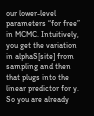our lower-level parameters “for free” in MCMC. Intuitively, you get the variation in alphaS[site] from sampling and then that plugs into the linear predictor for y. So you are already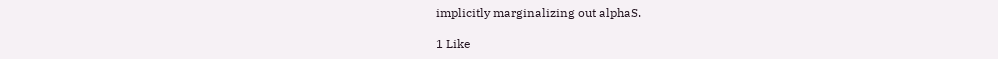implicitly marginalizing out alphaS.

1 Like